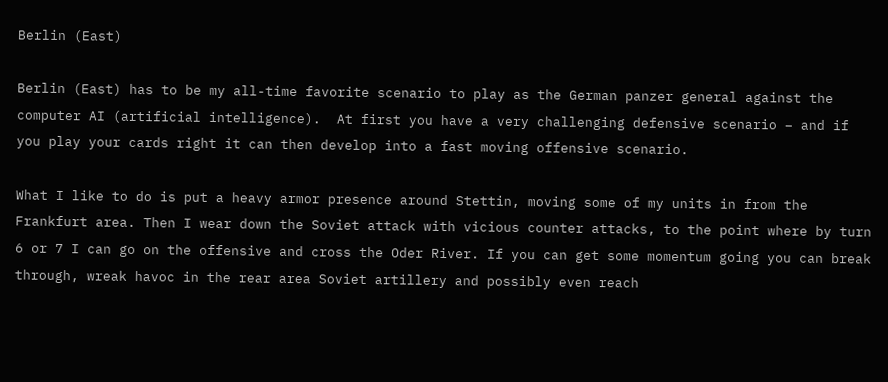Berlin (East)

Berlin (East) has to be my all-time favorite scenario to play as the German panzer general against the computer AI (artificial intelligence).  At first you have a very challenging defensive scenario – and if you play your cards right it can then develop into a fast moving offensive scenario.

What I like to do is put a heavy armor presence around Stettin, moving some of my units in from the Frankfurt area. Then I wear down the Soviet attack with vicious counter attacks, to the point where by turn 6 or 7 I can go on the offensive and cross the Oder River. If you can get some momentum going you can break through, wreak havoc in the rear area Soviet artillery and possibly even reach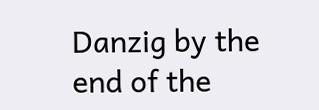Danzig by the end of the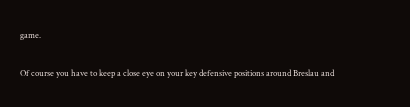game.

Of course you have to keep a close eye on your key defensive positions around Breslau and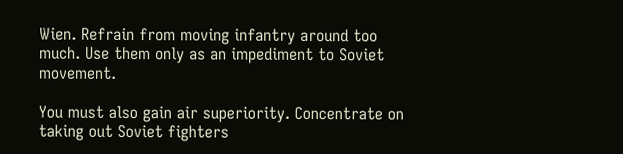Wien. Refrain from moving infantry around too much. Use them only as an impediment to Soviet movement.

You must also gain air superiority. Concentrate on taking out Soviet fighters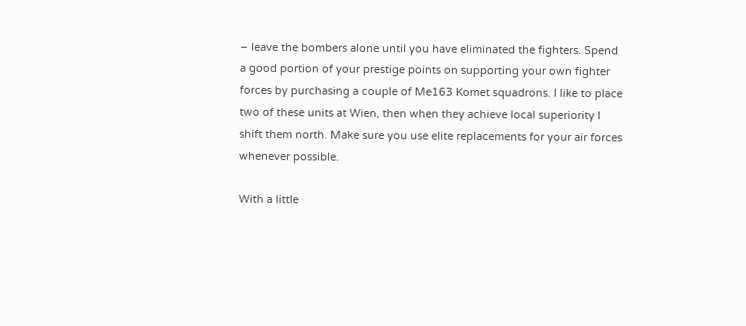– leave the bombers alone until you have eliminated the fighters. Spend a good portion of your prestige points on supporting your own fighter forces by purchasing a couple of Me163 Komet squadrons. I like to place two of these units at Wien, then when they achieve local superiority I shift them north. Make sure you use elite replacements for your air forces whenever possible.

With a little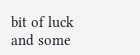bit of luck and some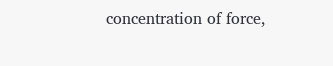concentration of force,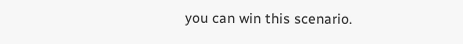you can win this scenario.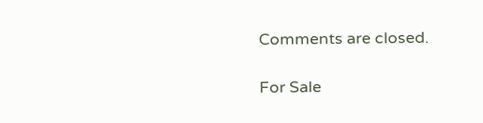Comments are closed.

For Sale